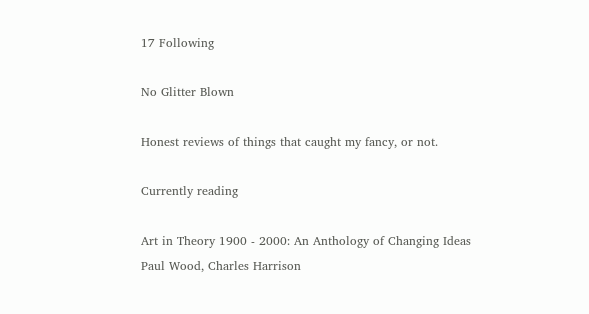17 Following

No Glitter Blown

Honest reviews of things that caught my fancy, or not.

Currently reading

Art in Theory 1900 - 2000: An Anthology of Changing Ideas
Paul Wood, Charles Harrison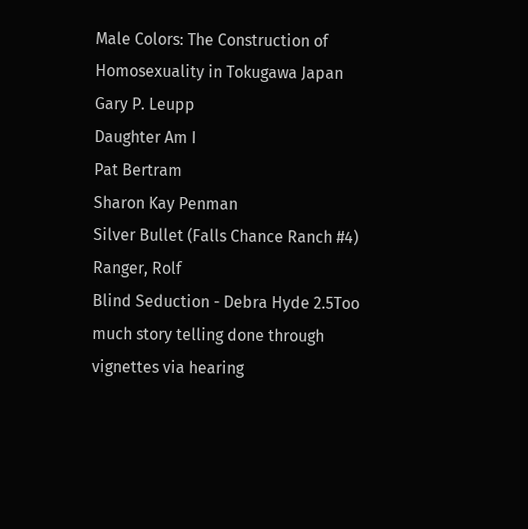Male Colors: The Construction of Homosexuality in Tokugawa Japan
Gary P. Leupp
Daughter Am I
Pat Bertram
Sharon Kay Penman
Silver Bullet (Falls Chance Ranch #4)
Ranger, Rolf
Blind Seduction - Debra Hyde 2.5Too much story telling done through vignettes via hearing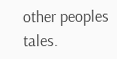other peoples tales.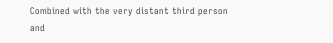Combined with the very distant third person and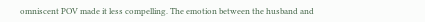omniscent POV made it less compelling. The emotion between the husband and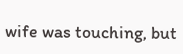wife was touching, but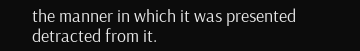the manner in which it was presented detracted from it.